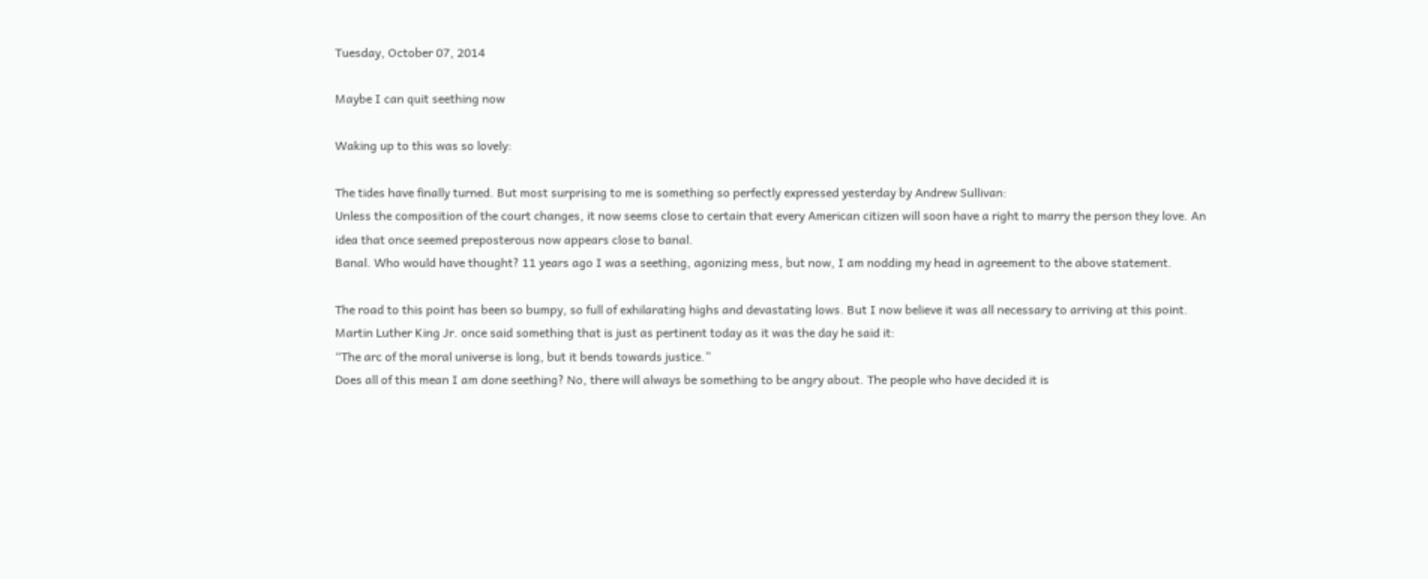Tuesday, October 07, 2014

Maybe I can quit seething now

Waking up to this was so lovely:

The tides have finally turned. But most surprising to me is something so perfectly expressed yesterday by Andrew Sullivan:
Unless the composition of the court changes, it now seems close to certain that every American citizen will soon have a right to marry the person they love. An idea that once seemed preposterous now appears close to banal.
Banal. Who would have thought? 11 years ago I was a seething, agonizing mess, but now, I am nodding my head in agreement to the above statement.

The road to this point has been so bumpy, so full of exhilarating highs and devastating lows. But I now believe it was all necessary to arriving at this point. Martin Luther King Jr. once said something that is just as pertinent today as it was the day he said it:
“The arc of the moral universe is long, but it bends towards justice.”
Does all of this mean I am done seething? No, there will always be something to be angry about. The people who have decided it is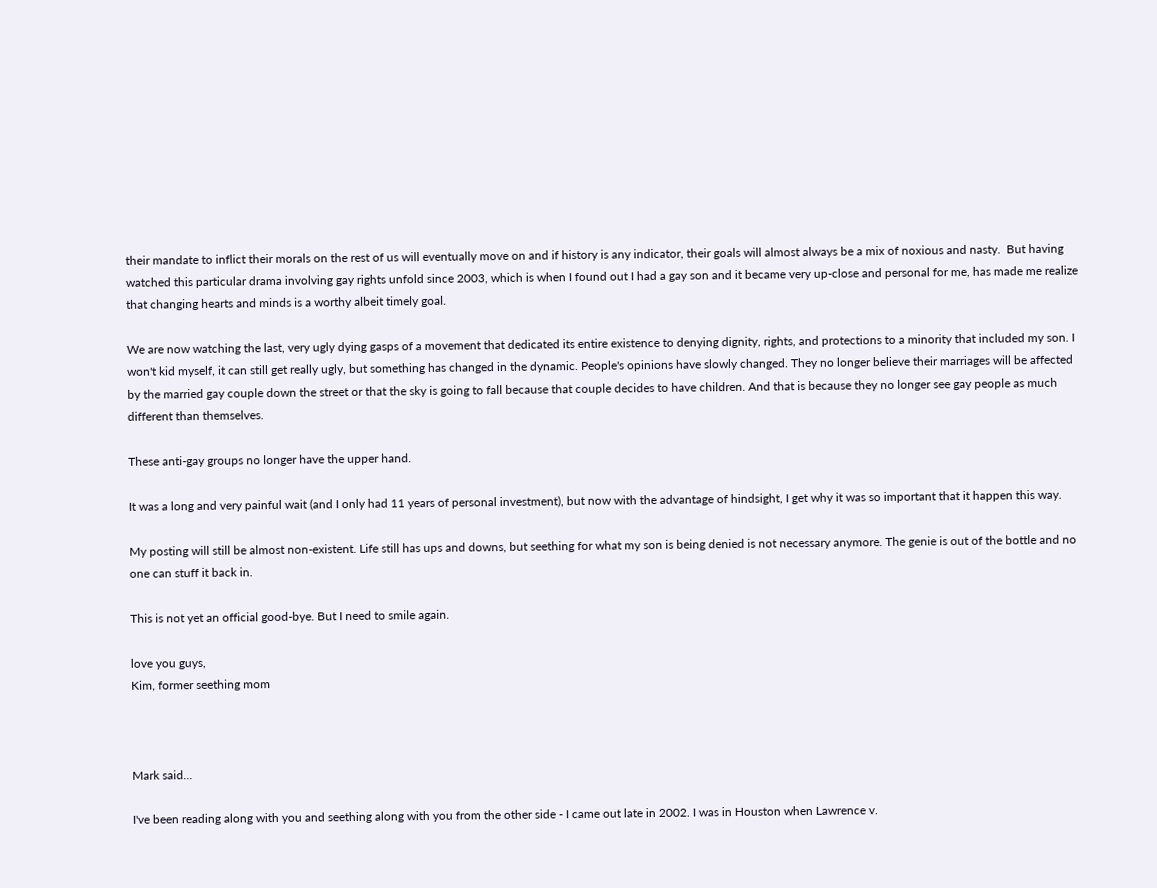their mandate to inflict their morals on the rest of us will eventually move on and if history is any indicator, their goals will almost always be a mix of noxious and nasty.  But having watched this particular drama involving gay rights unfold since 2003, which is when I found out I had a gay son and it became very up-close and personal for me, has made me realize that changing hearts and minds is a worthy albeit timely goal.

We are now watching the last, very ugly dying gasps of a movement that dedicated its entire existence to denying dignity, rights, and protections to a minority that included my son. I won't kid myself, it can still get really ugly, but something has changed in the dynamic. People's opinions have slowly changed. They no longer believe their marriages will be affected by the married gay couple down the street or that the sky is going to fall because that couple decides to have children. And that is because they no longer see gay people as much different than themselves.

These anti-gay groups no longer have the upper hand.

It was a long and very painful wait (and I only had 11 years of personal investment), but now with the advantage of hindsight, I get why it was so important that it happen this way.

My posting will still be almost non-existent. Life still has ups and downs, but seething for what my son is being denied is not necessary anymore. The genie is out of the bottle and no one can stuff it back in.

This is not yet an official good-bye. But I need to smile again.

love you guys,
Kim, former seething mom



Mark said...

I've been reading along with you and seething along with you from the other side - I came out late in 2002. I was in Houston when Lawrence v.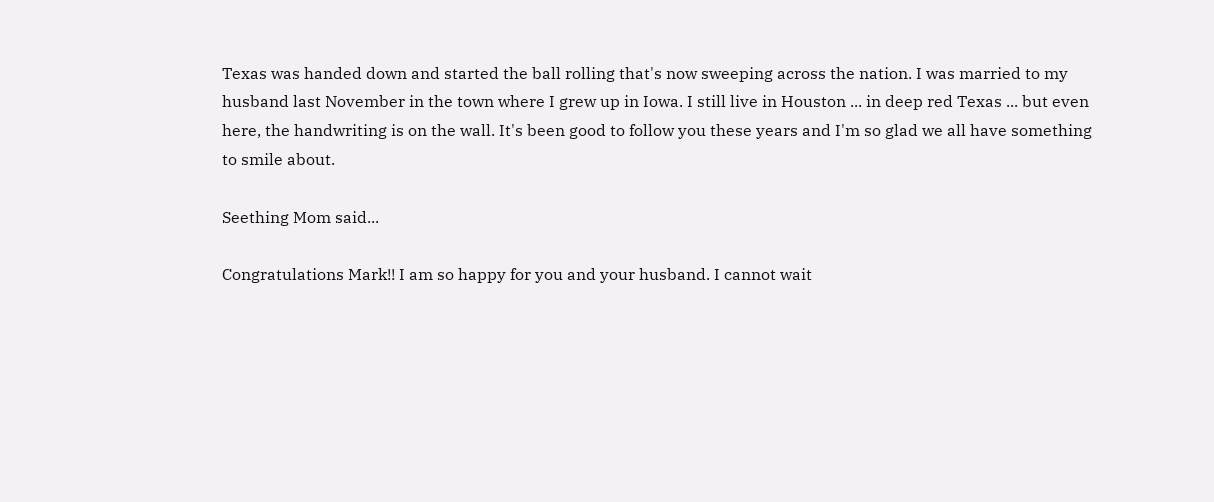Texas was handed down and started the ball rolling that's now sweeping across the nation. I was married to my husband last November in the town where I grew up in Iowa. I still live in Houston ... in deep red Texas ... but even here, the handwriting is on the wall. It's been good to follow you these years and I'm so glad we all have something to smile about.

Seething Mom said...

Congratulations Mark!! I am so happy for you and your husband. I cannot wait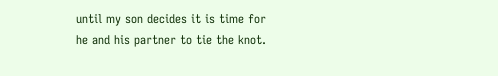until my son decides it is time for he and his partner to tie the knot.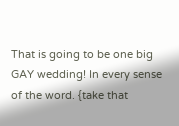That is going to be one big GAY wedding! In every sense of the word. {take that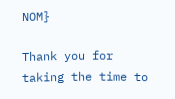NOM}

Thank you for taking the time to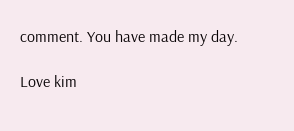comment. You have made my day.

Love kim